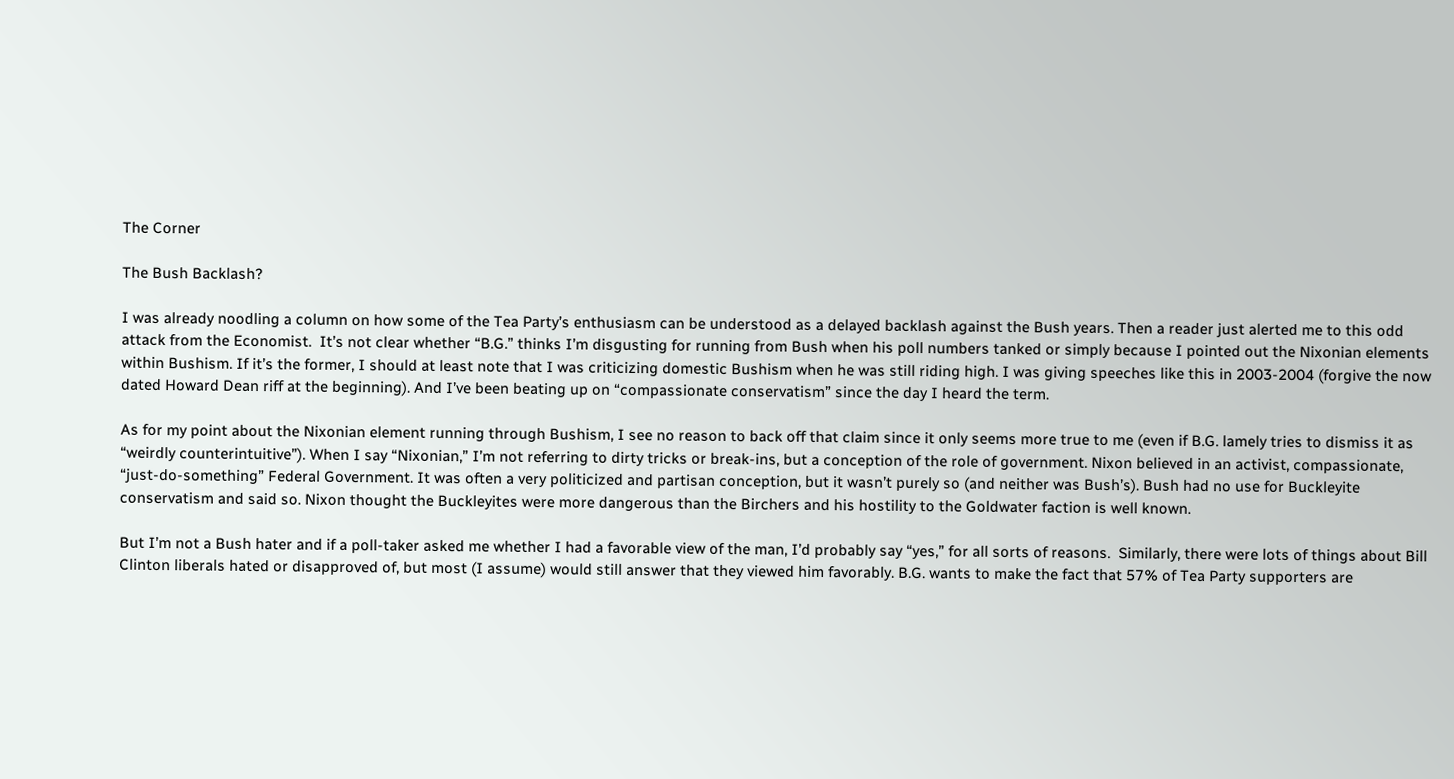The Corner

The Bush Backlash?

I was already noodling a column on how some of the Tea Party’s enthusiasm can be understood as a delayed backlash against the Bush years. Then a reader just alerted me to this odd attack from the Economist.  It’s not clear whether “B.G.” thinks I’m disgusting for running from Bush when his poll numbers tanked or simply because I pointed out the Nixonian elements within Bushism. If it’s the former, I should at least note that I was criticizing domestic Bushism when he was still riding high. I was giving speeches like this in 2003-2004 (forgive the now dated Howard Dean riff at the beginning). And I’ve been beating up on “compassionate conservatism” since the day I heard the term.

As for my point about the Nixonian element running through Bushism, I see no reason to back off that claim since it only seems more true to me (even if B.G. lamely tries to dismiss it as “weirdly counterintuitive”). When I say “Nixonian,” I’m not referring to dirty tricks or break-ins, but a conception of the role of government. Nixon believed in an activist, compassionate, “just-do-something” Federal Government. It was often a very politicized and partisan conception, but it wasn’t purely so (and neither was Bush’s). Bush had no use for Buckleyite conservatism and said so. Nixon thought the Buckleyites were more dangerous than the Birchers and his hostility to the Goldwater faction is well known.

But I’m not a Bush hater and if a poll-taker asked me whether I had a favorable view of the man, I’d probably say “yes,” for all sorts of reasons.  Similarly, there were lots of things about Bill Clinton liberals hated or disapproved of, but most (I assume) would still answer that they viewed him favorably. B.G. wants to make the fact that 57% of Tea Party supporters are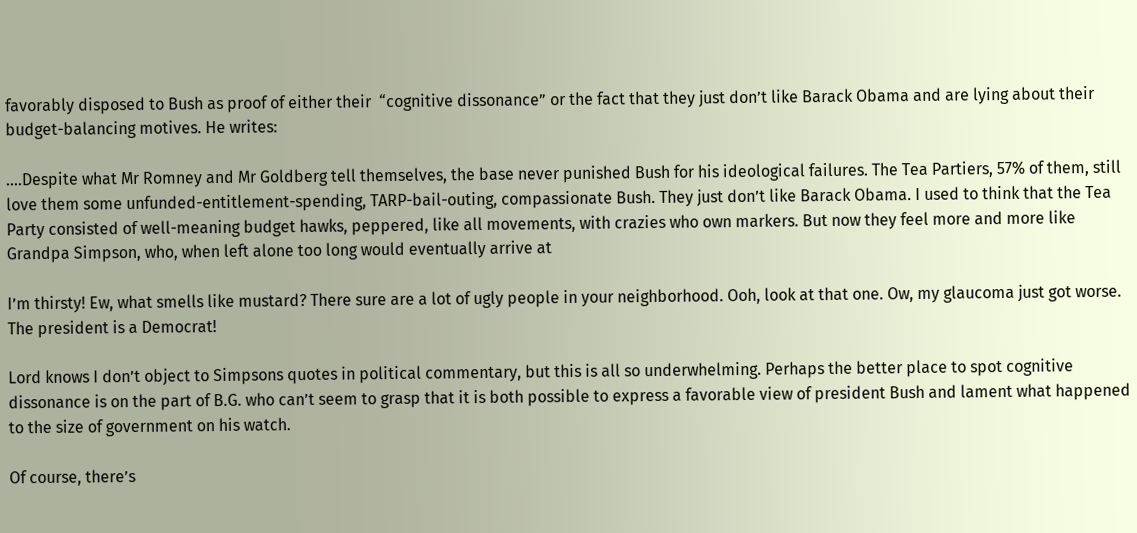favorably disposed to Bush as proof of either their  “cognitive dissonance” or the fact that they just don’t like Barack Obama and are lying about their budget-balancing motives. He writes:

….Despite what Mr Romney and Mr Goldberg tell themselves, the base never punished Bush for his ideological failures. The Tea Partiers, 57% of them, still love them some unfunded-entitlement-spending, TARP-bail-outing, compassionate Bush. They just don’t like Barack Obama. I used to think that the Tea Party consisted of well-meaning budget hawks, peppered, like all movements, with crazies who own markers. But now they feel more and more like Grandpa Simpson, who, when left alone too long would eventually arrive at

I’m thirsty! Ew, what smells like mustard? There sure are a lot of ugly people in your neighborhood. Ooh, look at that one. Ow, my glaucoma just got worse. The president is a Democrat!

Lord knows I don’t object to Simpsons quotes in political commentary, but this is all so underwhelming. Perhaps the better place to spot cognitive dissonance is on the part of B.G. who can’t seem to grasp that it is both possible to express a favorable view of president Bush and lament what happened to the size of government on his watch.

Of course, there’s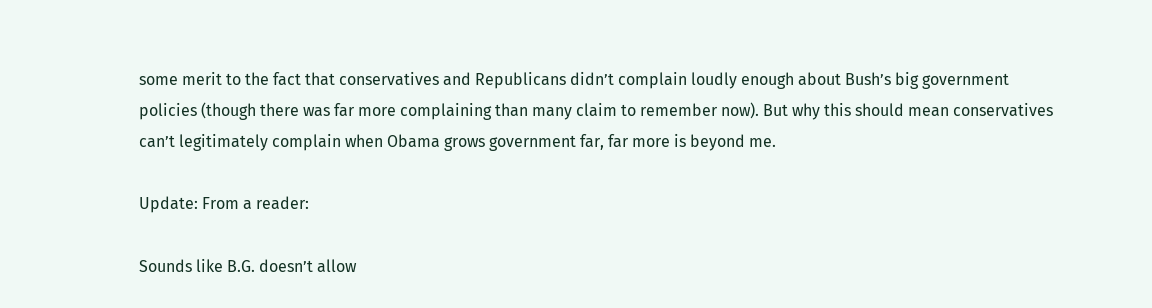some merit to the fact that conservatives and Republicans didn’t complain loudly enough about Bush’s big government policies (though there was far more complaining than many claim to remember now). But why this should mean conservatives can’t legitimately complain when Obama grows government far, far more is beyond me.

Update: From a reader:

Sounds like B.G. doesn’t allow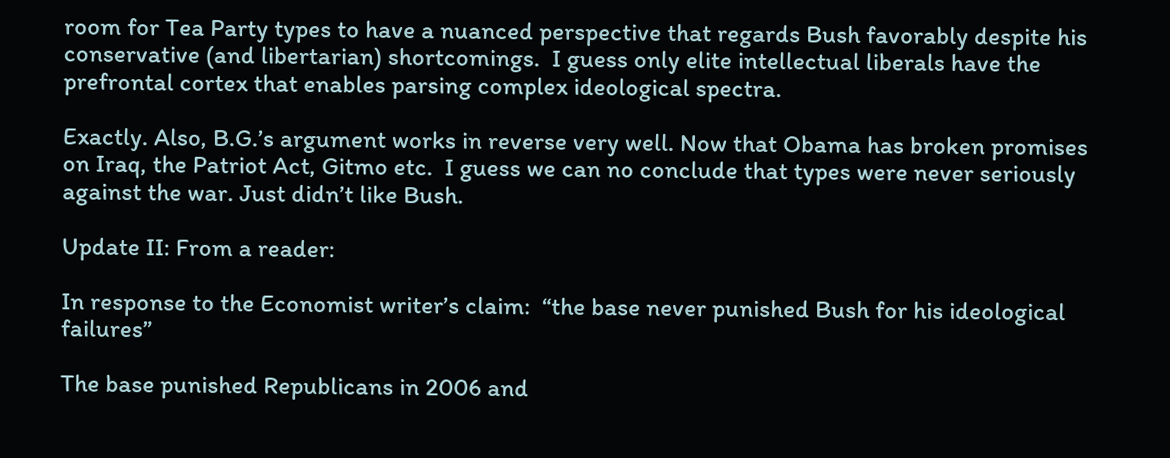room for Tea Party types to have a nuanced perspective that regards Bush favorably despite his conservative (and libertarian) shortcomings.  I guess only elite intellectual liberals have the prefrontal cortex that enables parsing complex ideological spectra.

Exactly. Also, B.G.’s argument works in reverse very well. Now that Obama has broken promises on Iraq, the Patriot Act, Gitmo etc.  I guess we can no conclude that types were never seriously against the war. Just didn’t like Bush.

Update II: From a reader:

In response to the Economist writer’s claim:  “the base never punished Bush for his ideological failures”

The base punished Republicans in 2006 and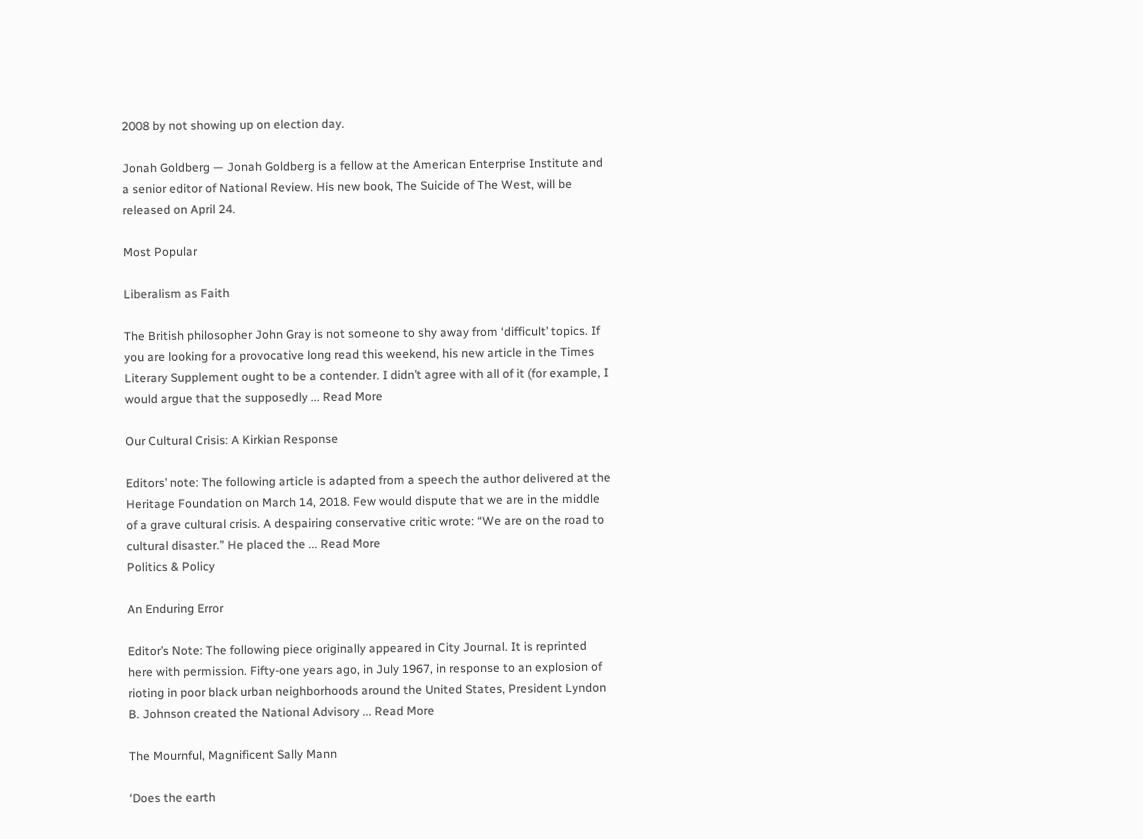2008 by not showing up on election day.

Jonah Goldberg — Jonah Goldberg is a fellow at the American Enterprise Institute and a senior editor of National Review. His new book, The Suicide of The West, will be released on April 24.

Most Popular

Liberalism as Faith

The British philosopher John Gray is not someone to shy away from ‘difficult’ topics. If you are looking for a provocative long read this weekend, his new article in the Times Literary Supplement ought to be a contender. I didn’t agree with all of it (for example, I would argue that the supposedly ... Read More

Our Cultural Crisis: A Kirkian Response

Editors’ note: The following article is adapted from a speech the author delivered at the Heritage Foundation on March 14, 2018. Few would dispute that we are in the middle of a grave cultural crisis. A despairing conservative critic wrote: “We are on the road to cultural disaster.” He placed the ... Read More
Politics & Policy

An Enduring Error

Editor’s Note: The following piece originally appeared in City Journal. It is reprinted here with permission. Fifty-one years ago, in July 1967, in response to an explosion of rioting in poor black urban neighborhoods around the United States, President Lyndon B. Johnson created the National Advisory ... Read More

The Mournful, Magnificent Sally Mann

‘Does the earth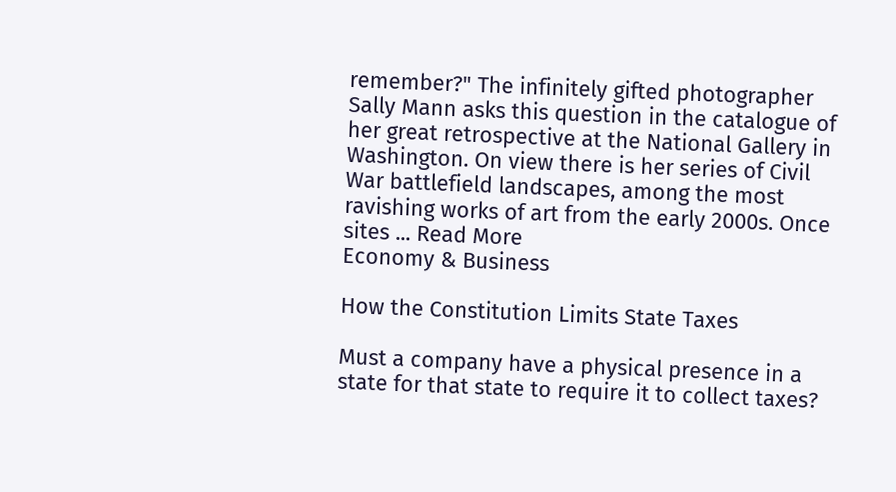remember?" The infinitely gifted photographer Sally Mann asks this question in the catalogue of her great retrospective at the National Gallery in Washington. On view there is her series of Civil War battlefield landscapes, among the most ravishing works of art from the early 2000s. Once sites ... Read More
Economy & Business

How the Constitution Limits State Taxes

Must a company have a physical presence in a state for that state to require it to collect taxes?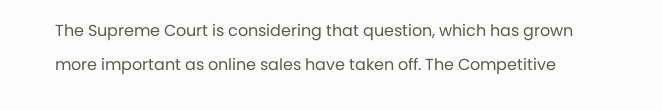The Supreme Court is considering that question, which has grown more important as online sales have taken off. The Competitive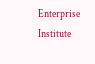Enterprise Institute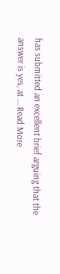has submitted an excellent brief arguing that the answer is yes, at ... Read More